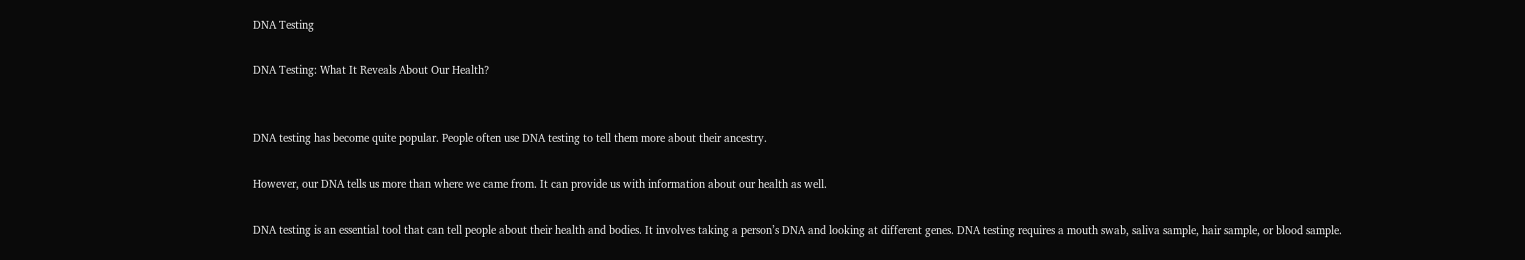DNA Testing

DNA Testing: What It Reveals About Our Health?


DNA testing has become quite popular. People often use DNA testing to tell them more about their ancestry.

However, our DNA tells us more than where we came from. It can provide us with information about our health as well.

DNA testing is an essential tool that can tell people about their health and bodies. It involves taking a person’s DNA and looking at different genes. DNA testing requires a mouth swab, saliva sample, hair sample, or blood sample.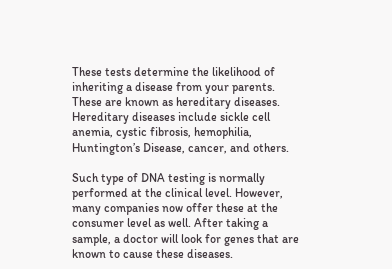These tests determine the likelihood of inheriting a disease from your parents. These are known as hereditary diseases. Hereditary diseases include sickle cell anemia, cystic fibrosis, hemophilia, Huntington’s Disease, cancer, and others.

Such type of DNA testing is normally performed at the clinical level. However, many companies now offer these at the consumer level as well. After taking a sample, a doctor will look for genes that are known to cause these diseases.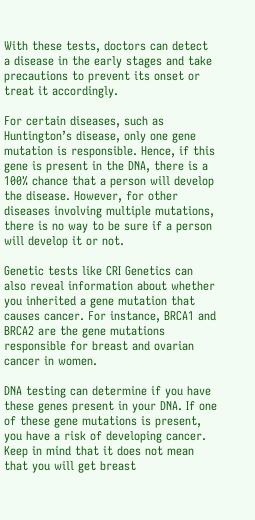With these tests, doctors can detect a disease in the early stages and take precautions to prevent its onset or treat it accordingly.

For certain diseases, such as Huntington’s disease, only one gene mutation is responsible. Hence, if this gene is present in the DNA, there is a 100% chance that a person will develop the disease. However, for other diseases involving multiple mutations, there is no way to be sure if a person will develop it or not.

Genetic tests like CRI Genetics can also reveal information about whether you inherited a gene mutation that causes cancer. For instance, BRCA1 and BRCA2 are the gene mutations responsible for breast and ovarian cancer in women.

DNA testing can determine if you have these genes present in your DNA. If one of these gene mutations is present, you have a risk of developing cancer. Keep in mind that it does not mean that you will get breast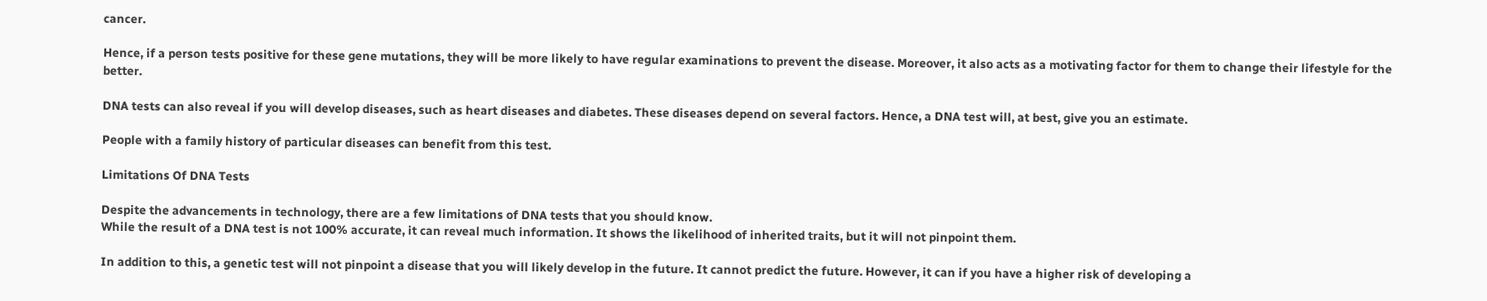cancer.

Hence, if a person tests positive for these gene mutations, they will be more likely to have regular examinations to prevent the disease. Moreover, it also acts as a motivating factor for them to change their lifestyle for the better.

DNA tests can also reveal if you will develop diseases, such as heart diseases and diabetes. These diseases depend on several factors. Hence, a DNA test will, at best, give you an estimate.

People with a family history of particular diseases can benefit from this test.

Limitations Of DNA Tests

Despite the advancements in technology, there are a few limitations of DNA tests that you should know.
While the result of a DNA test is not 100% accurate, it can reveal much information. It shows the likelihood of inherited traits, but it will not pinpoint them.

In addition to this, a genetic test will not pinpoint a disease that you will likely develop in the future. It cannot predict the future. However, it can if you have a higher risk of developing a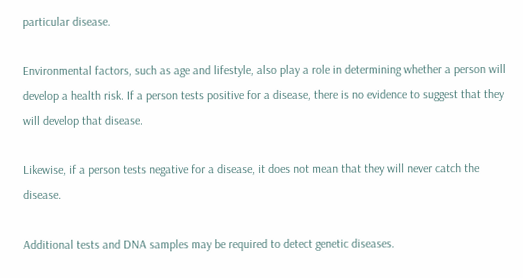particular disease.

Environmental factors, such as age and lifestyle, also play a role in determining whether a person will develop a health risk. If a person tests positive for a disease, there is no evidence to suggest that they will develop that disease.

Likewise, if a person tests negative for a disease, it does not mean that they will never catch the disease.

Additional tests and DNA samples may be required to detect genetic diseases.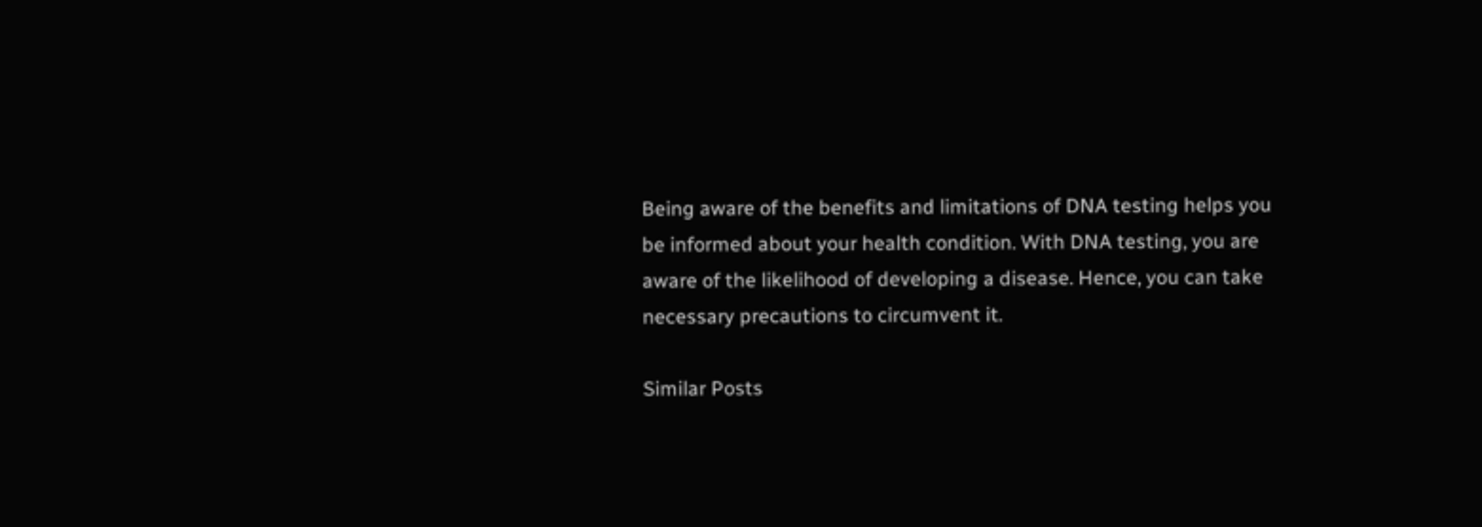Being aware of the benefits and limitations of DNA testing helps you be informed about your health condition. With DNA testing, you are aware of the likelihood of developing a disease. Hence, you can take necessary precautions to circumvent it.

Similar Posts